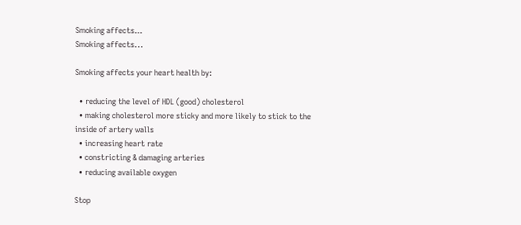Smoking affects…
Smoking affects...

Smoking affects your heart health by:

  • reducing the level of HDL (good) cholesterol
  • making cholesterol more sticky and more likely to stick to the inside of artery walls
  • increasing heart rate
  • constricting & damaging arteries
  • reducing available oxygen

Stop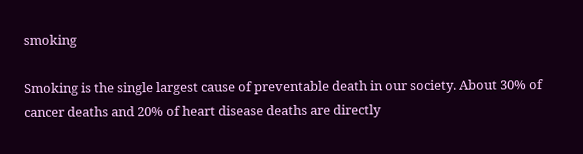smoking

Smoking is the single largest cause of preventable death in our society. About 30% of cancer deaths and 20% of heart disease deaths are directly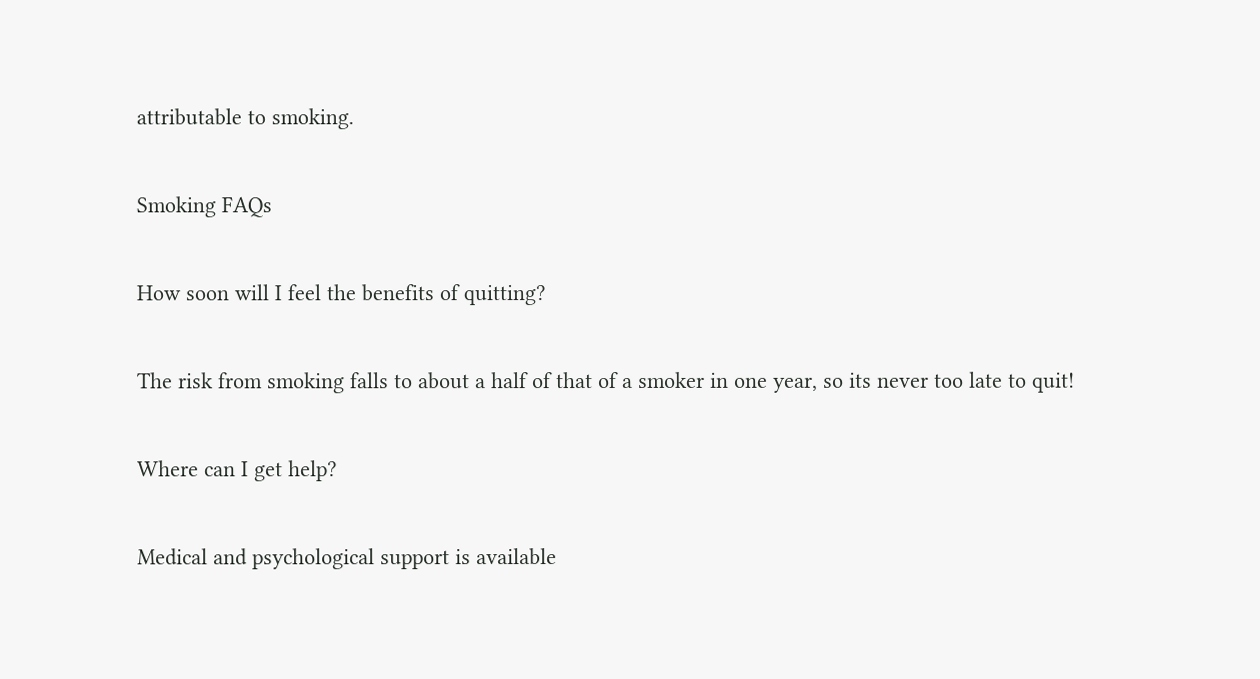attributable to smoking.

Smoking FAQs

How soon will I feel the benefits of quitting?

The risk from smoking falls to about a half of that of a smoker in one year, so its never too late to quit!

Where can I get help?

Medical and psychological support is available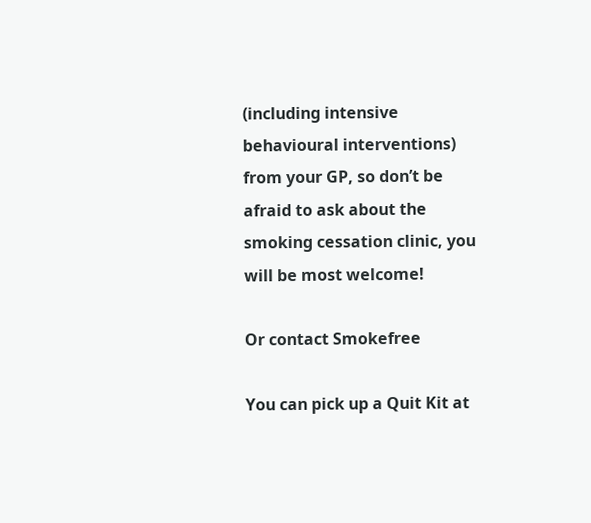(including intensive behavioural interventions) from your GP, so don’t be afraid to ask about the smoking cessation clinic, you will be most welcome!

Or contact Smokefree

You can pick up a Quit Kit at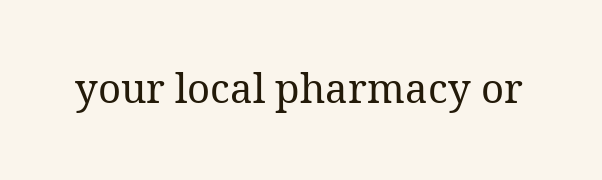your local pharmacy or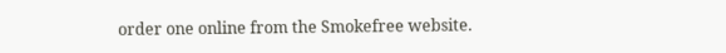order one online from the Smokefree website.